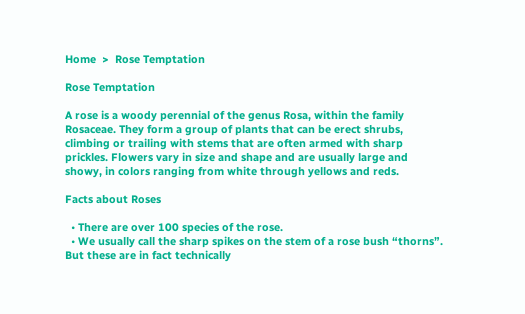Home  >  Rose Temptation

Rose Temptation

A rose is a woody perennial of the genus Rosa, within the family Rosaceae. They form a group of plants that can be erect shrubs, climbing or trailing with stems that are often armed with sharp prickles. Flowers vary in size and shape and are usually large and showy, in colors ranging from white through yellows and reds.

Facts about Roses

  • There are over 100 species of the rose.
  • We usually call the sharp spikes on the stem of a rose bush “thorns”. But these are in fact technically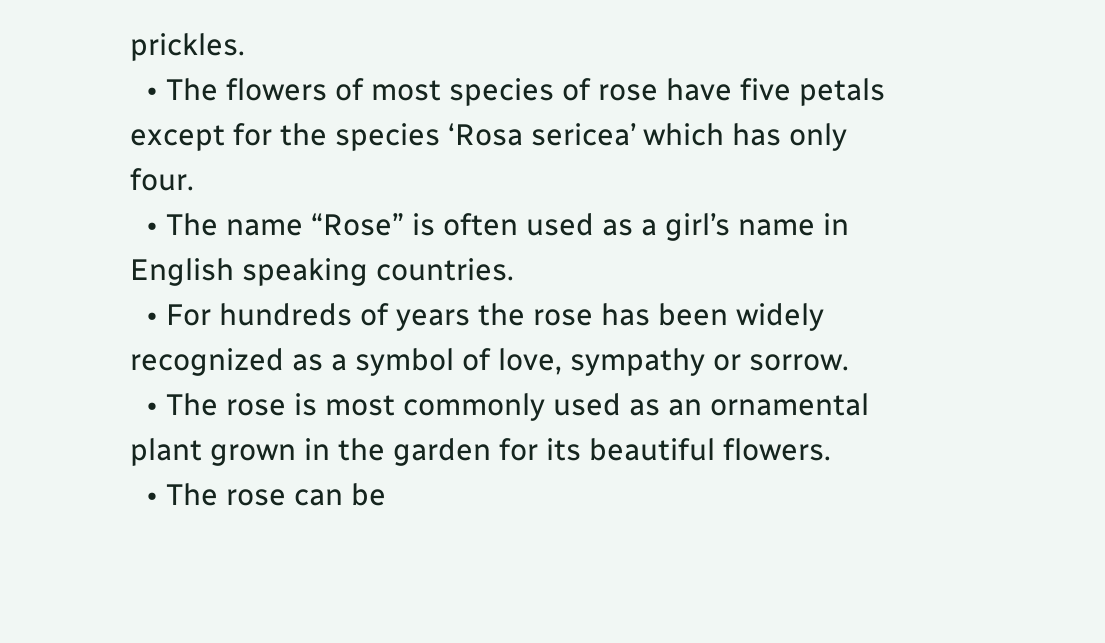prickles.
  • The flowers of most species of rose have five petals except for the species ‘Rosa sericea’ which has only four.
  • The name “Rose” is often used as a girl’s name in English speaking countries.
  • For hundreds of years the rose has been widely recognized as a symbol of love, sympathy or sorrow.
  • The rose is most commonly used as an ornamental plant grown in the garden for its beautiful flowers.
  • The rose can be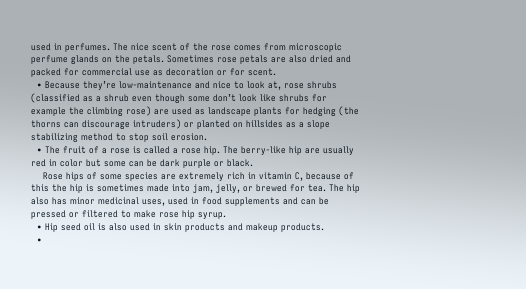used in perfumes. The nice scent of the rose comes from microscopic perfume glands on the petals. Sometimes rose petals are also dried and packed for commercial use as decoration or for scent.
  • Because they’re low-maintenance and nice to look at, rose shrubs (classified as a shrub even though some don’t look like shrubs for example the climbing rose) are used as landscape plants for hedging (the thorns can discourage intruders) or planted on hillsides as a slope stabilizing method to stop soil erosion.
  • The fruit of a rose is called a rose hip. The berry-like hip are usually red in color but some can be dark purple or black.
    Rose hips of some species are extremely rich in vitamin C, because of this the hip is sometimes made into jam, jelly, or brewed for tea. The hip also has minor medicinal uses, used in food supplements and can be pressed or filtered to make rose hip syrup.
  • Hip seed oil is also used in skin products and makeup products.
  •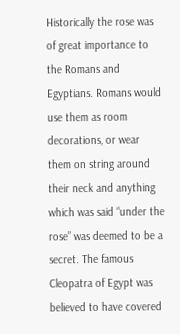Historically the rose was of great importance to the Romans and Egyptians. Romans would use them as room decorations, or wear them on string around their neck and anything which was said “under the rose” was deemed to be a secret. The famous Cleopatra of Egypt was believed to have covered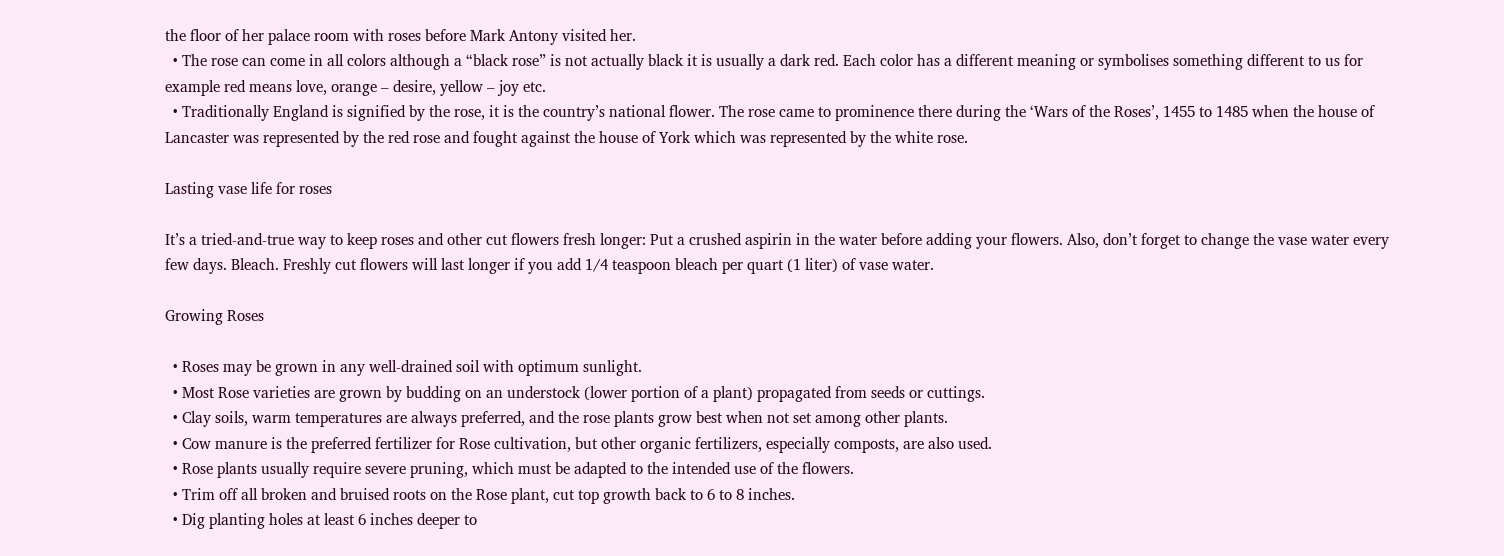the floor of her palace room with roses before Mark Antony visited her.
  • The rose can come in all colors although a “black rose” is not actually black it is usually a dark red. Each color has a different meaning or symbolises something different to us for example red means love, orange – desire, yellow – joy etc.
  • Traditionally England is signified by the rose, it is the country’s national flower. The rose came to prominence there during the ‘Wars of the Roses’, 1455 to 1485 when the house of Lancaster was represented by the red rose and fought against the house of York which was represented by the white rose.

Lasting vase life for roses

It’s a tried-and-true way to keep roses and other cut flowers fresh longer: Put a crushed aspirin in the water before adding your flowers. Also, don’t forget to change the vase water every few days. Bleach. Freshly cut flowers will last longer if you add 1/4 teaspoon bleach per quart (1 liter) of vase water.

Growing Roses

  • Roses may be grown in any well-drained soil with optimum sunlight.
  • Most Rose varieties are grown by budding on an understock (lower portion of a plant) propagated from seeds or cuttings.
  • Clay soils, warm temperatures are always preferred, and the rose plants grow best when not set among other plants.
  • Cow manure is the preferred fertilizer for Rose cultivation, but other organic fertilizers, especially composts, are also used.
  • Rose plants usually require severe pruning, which must be adapted to the intended use of the flowers.
  • Trim off all broken and bruised roots on the Rose plant, cut top growth back to 6 to 8 inches.
  • Dig planting holes at least 6 inches deeper to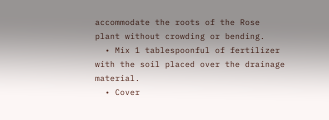accommodate the roots of the Rose plant without crowding or bending.
  • Mix 1 tablespoonful of fertilizer with the soil placed over the drainage material.
  • Cover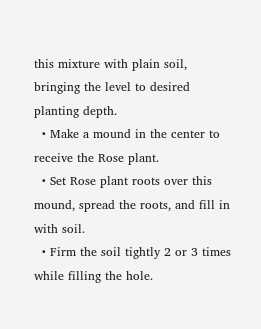this mixture with plain soil, bringing the level to desired planting depth.
  • Make a mound in the center to receive the Rose plant.
  • Set Rose plant roots over this mound, spread the roots, and fill in with soil.
  • Firm the soil tightly 2 or 3 times while filling the hole.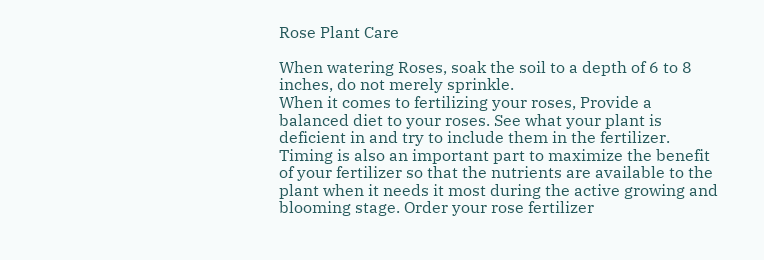Rose Plant Care

When watering Roses, soak the soil to a depth of 6 to 8 inches, do not merely sprinkle.
When it comes to fertilizing your roses, Provide a balanced diet to your roses. See what your plant is deficient in and try to include them in the fertilizer. Timing is also an important part to maximize the benefit of your fertilizer so that the nutrients are available to the plant when it needs it most during the active growing and blooming stage. Order your rose fertilizer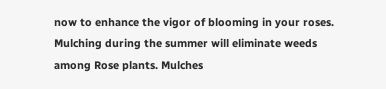now to enhance the vigor of blooming in your roses.
Mulching during the summer will eliminate weeds among Rose plants. Mulches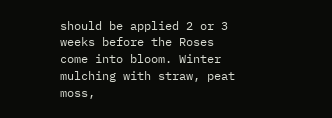should be applied 2 or 3 weeks before the Roses come into bloom. Winter mulching with straw, peat moss,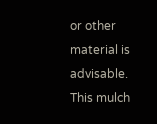or other material is advisable. This mulch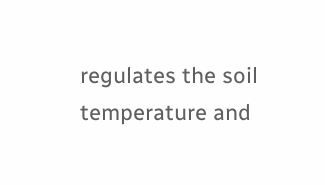regulates the soil temperature and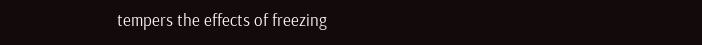tempers the effects of freezing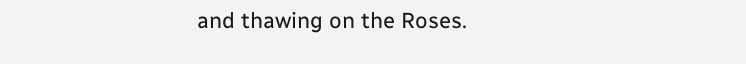and thawing on the Roses.